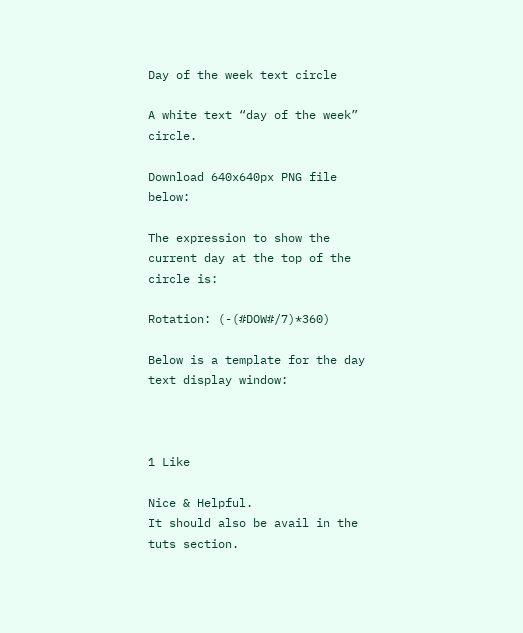Day of the week text circle

A white text “day of the week” circle.

Download 640x640px PNG file below:

The expression to show the current day at the top of the circle is:

Rotation: (-(#DOW#/7)*360)

Below is a template for the day text display window:



1 Like

Nice & Helpful.
It should also be avail in the tuts section.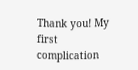Thank you! My first complication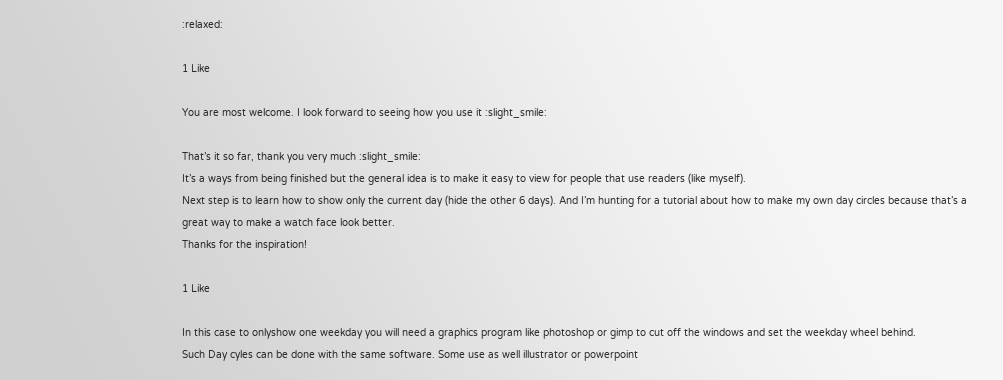:relaxed:

1 Like

You are most welcome. I look forward to seeing how you use it :slight_smile:

That’s it so far, thank you very much :slight_smile:
It’s a ways from being finished but the general idea is to make it easy to view for people that use readers (like myself).
Next step is to learn how to show only the current day (hide the other 6 days). And I’m hunting for a tutorial about how to make my own day circles because that’s a great way to make a watch face look better.
Thanks for the inspiration!

1 Like

In this case to onlyshow one weekday you will need a graphics program like photoshop or gimp to cut off the windows and set the weekday wheel behind.
Such Day cyles can be done with the same software. Some use as well illustrator or powerpoint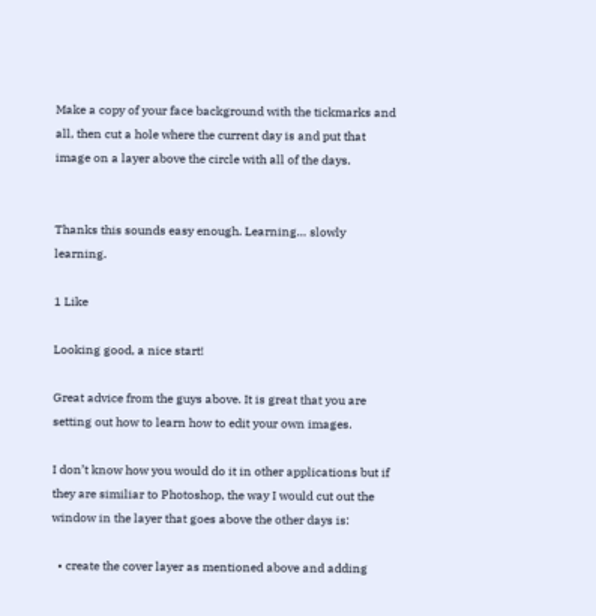Make a copy of your face background with the tickmarks and all, then cut a hole where the current day is and put that image on a layer above the circle with all of the days.


Thanks this sounds easy enough. Learning… slowly learning.

1 Like

Looking good, a nice start!

Great advice from the guys above. It is great that you are setting out how to learn how to edit your own images.

I don’t know how you would do it in other applications but if they are similiar to Photoshop, the way I would cut out the window in the layer that goes above the other days is:

  • create the cover layer as mentioned above and adding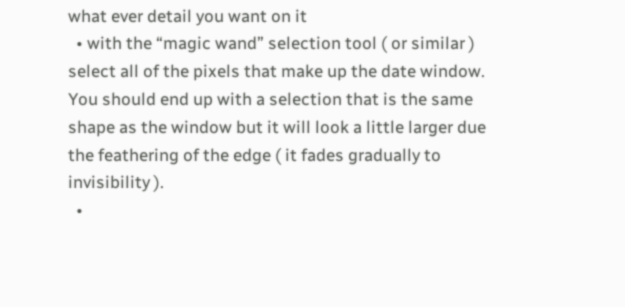what ever detail you want on it
  • with the “magic wand” selection tool ( or similar ) select all of the pixels that make up the date window. You should end up with a selection that is the same shape as the window but it will look a little larger due the feathering of the edge ( it fades gradually to invisibility ).
  •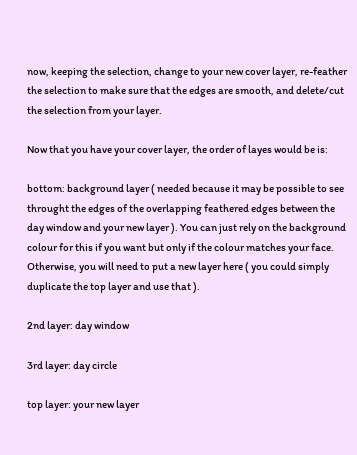now, keeping the selection, change to your new cover layer, re-feather the selection to make sure that the edges are smooth, and delete/cut the selection from your layer.

Now that you have your cover layer, the order of layes would be is:

bottom: background layer ( needed because it may be possible to see throught the edges of the overlapping feathered edges between the day window and your new layer ). You can just rely on the background colour for this if you want but only if the colour matches your face. Otherwise, you will need to put a new layer here ( you could simply duplicate the top layer and use that ).

2nd layer: day window

3rd layer: day circle

top layer: your new layer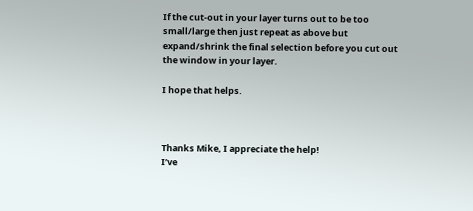If the cut-out in your layer turns out to be too small/large then just repeat as above but expand/shrink the final selection before you cut out the window in your layer.

I hope that helps.



Thanks Mike, I appreciate the help!
I’ve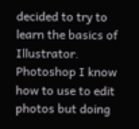decided to try to learn the basics of Illustrator. Photoshop I know how to use to edit photos but doing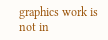graphics work is not in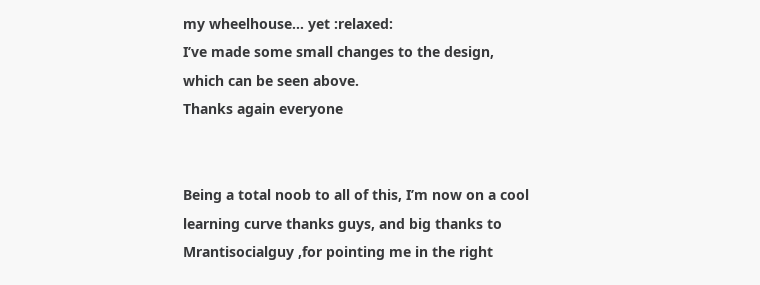my wheelhouse… yet :relaxed:
I’ve made some small changes to the design, which can be seen above.
Thanks again everyone


Being a total noob to all of this, I’m now on a cool learning curve thanks guys, and big thanks to Mrantisocialguy ,for pointing me in the right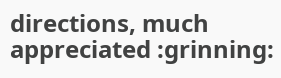directions, much appreciated :grinning: